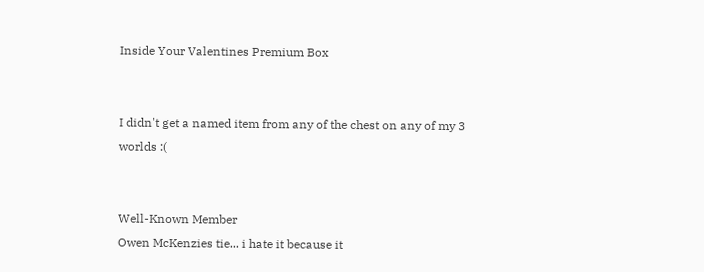Inside Your Valentines Premium Box


I didn't get a named item from any of the chest on any of my 3 worlds :(


Well-Known Member
Owen McKenzies tie... i hate it because it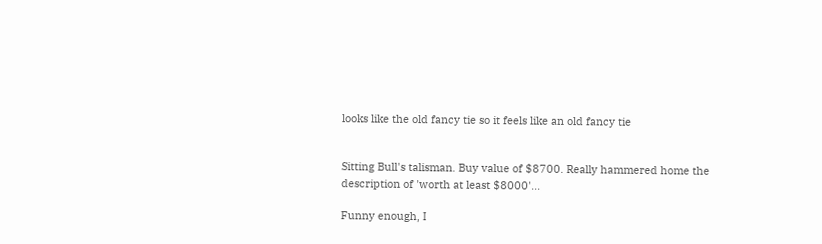looks like the old fancy tie so it feels like an old fancy tie


Sitting Bull's talisman. Buy value of $8700. Really hammered home the description of 'worth at least $8000'...

Funny enough, I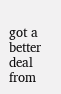got a better deal from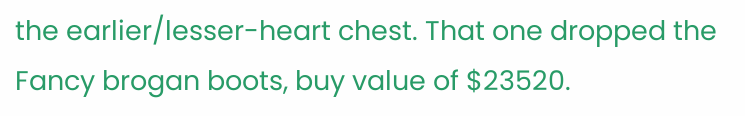the earlier/lesser-heart chest. That one dropped the Fancy brogan boots, buy value of $23520.